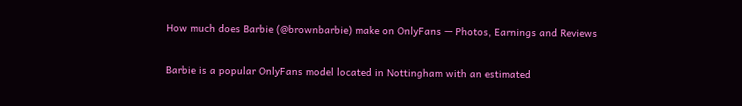How much does Barbie (@brownbarbie) make on OnlyFans — Photos, Earnings and Reviews

Barbie is a popular OnlyFans model located in Nottingham with an estimated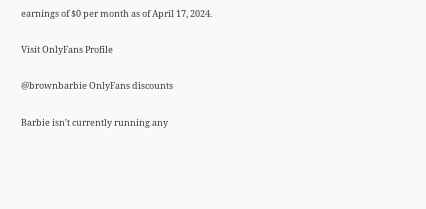earnings of $0 per month as of April 17, 2024.

Visit OnlyFans Profile

@brownbarbie OnlyFans discounts

Barbie isn't currently running any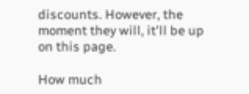discounts. However, the moment they will, it'll be up on this page.

How much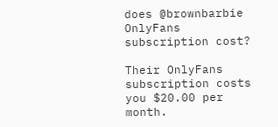does @brownbarbie OnlyFans subscription cost?

Their OnlyFans subscription costs you $20.00 per month.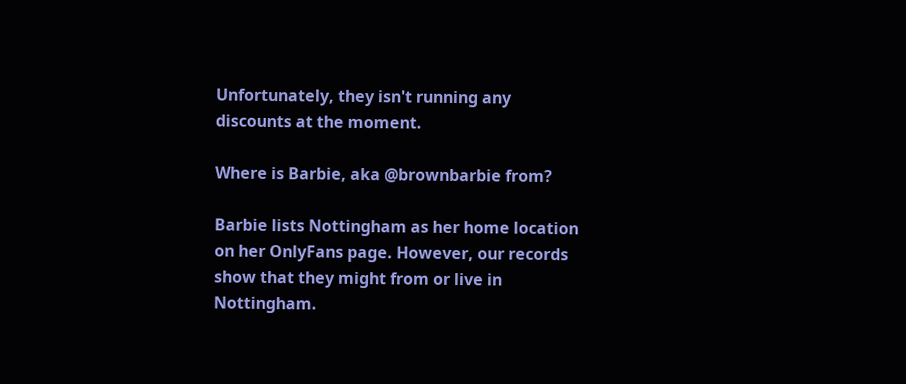Unfortunately, they isn't running any discounts at the moment.

Where is Barbie, aka @brownbarbie from?

Barbie lists Nottingham as her home location on her OnlyFans page. However, our records show that they might from or live in Nottingham.